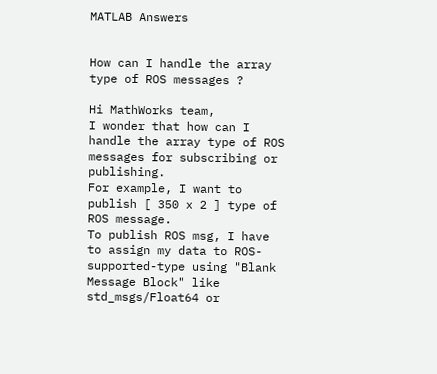MATLAB Answers


How can I handle the array type of ROS messages ?

Hi MathWorks team,
I wonder that how can I handle the array type of ROS messages for subscribing or publishing.
For example, I want to publish [ 350 x 2 ] type of ROS message.
To publish ROS msg, I have to assign my data to ROS-supported-type using "Blank Message Block" like std_msgs/Float64 or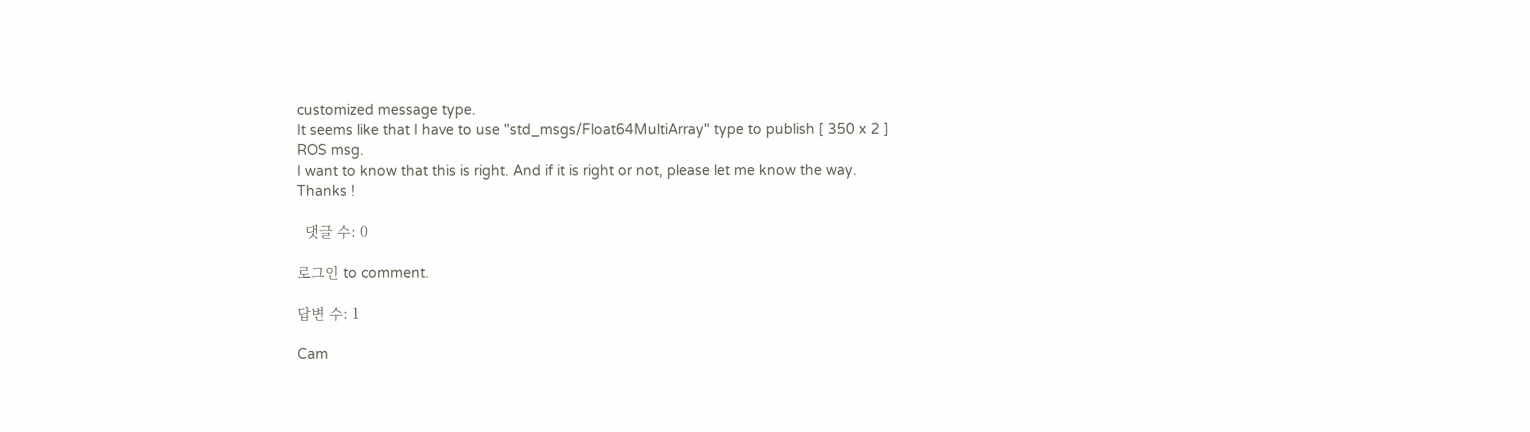customized message type.
It seems like that I have to use "std_msgs/Float64MultiArray" type to publish [ 350 x 2 ] ROS msg.
I want to know that this is right. And if it is right or not, please let me know the way.
Thanks !

  댓글 수: 0

로그인 to comment.

답변 수: 1

Cam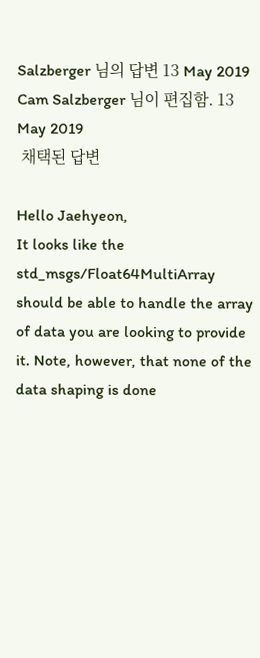Salzberger 님의 답변 13 May 2019
Cam Salzberger 님이 편집함. 13 May 2019
 채택된 답변

Hello Jaehyeon,
It looks like the std_msgs/Float64MultiArray should be able to handle the array of data you are looking to provide it. Note, however, that none of the data shaping is done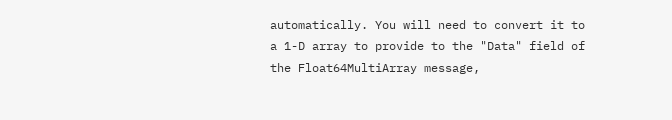automatically. You will need to convert it to a 1-D array to provide to the "Data" field of the Float64MultiArray message,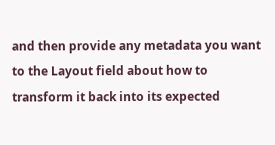and then provide any metadata you want to the Layout field about how to transform it back into its expected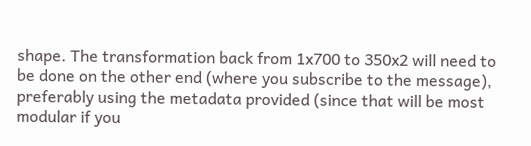shape. The transformation back from 1x700 to 350x2 will need to be done on the other end (where you subscribe to the message), preferably using the metadata provided (since that will be most modular if you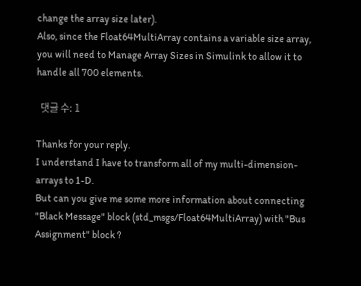change the array size later).
Also, since the Float64MultiArray contains a variable size array, you will need to Manage Array Sizes in Simulink to allow it to handle all 700 elements.

  댓글 수: 1

Thanks for your reply.
I understand I have to transform all of my multi-dimension-arrays to 1-D.
But can you give me some more information about connecting "Black Message" block (std_msgs/Float64MultiArray) with "Bus Assignment" block ?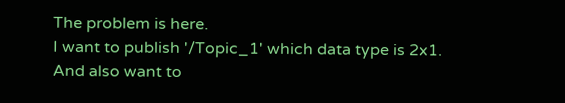The problem is here.
I want to publish '/Topic_1' which data type is 2x1.
And also want to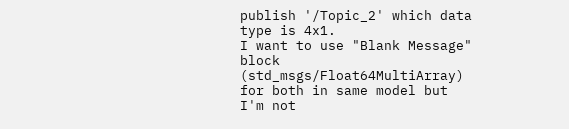publish '/Topic_2' which data type is 4x1.
I want to use "Blank Message" block (std_msgs/Float64MultiArray) for both in same model but I'm not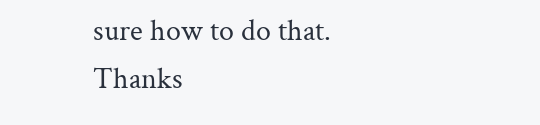sure how to do that.
Thanks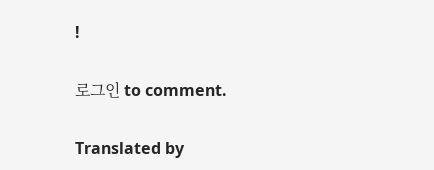!

로그인 to comment.

Translated by